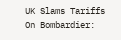UK Slams Tariffs On Bombardier: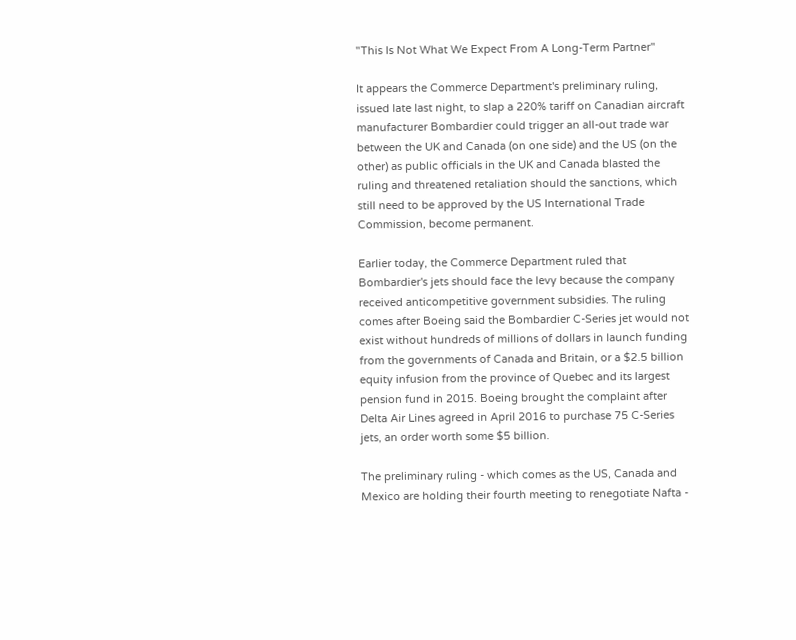"This Is Not What We Expect From A Long-Term Partner"

It appears the Commerce Department's preliminary ruling, issued late last night, to slap a 220% tariff on Canadian aircraft manufacturer Bombardier could trigger an all-out trade war between the UK and Canada (on one side) and the US (on the other) as public officials in the UK and Canada blasted the ruling and threatened retaliation should the sanctions, which still need to be approved by the US International Trade Commission, become permanent.

Earlier today, the Commerce Department ruled that Bombardier's jets should face the levy because the company received anticompetitive government subsidies. The ruling comes after Boeing said the Bombardier C-Series jet would not exist without hundreds of millions of dollars in launch funding from the governments of Canada and Britain, or a $2.5 billion equity infusion from the province of Quebec and its largest pension fund in 2015. Boeing brought the complaint after Delta Air Lines agreed in April 2016 to purchase 75 C-Series jets, an order worth some $5 billion.

The preliminary ruling - which comes as the US, Canada and Mexico are holding their fourth meeting to renegotiate Nafta -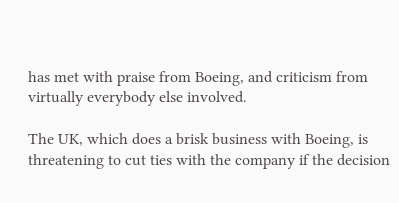has met with praise from Boeing, and criticism from virtually everybody else involved.

The UK, which does a brisk business with Boeing, is threatening to cut ties with the company if the decision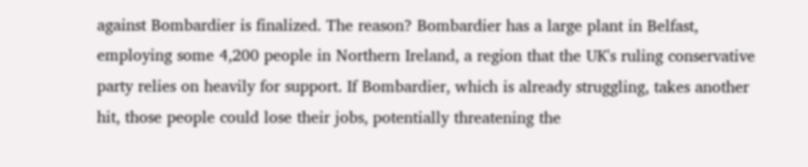against Bombardier is finalized. The reason? Bombardier has a large plant in Belfast, employing some 4,200 people in Northern Ireland, a region that the UK's ruling conservative party relies on heavily for support. If Bombardier, which is already struggling, takes another hit, those people could lose their jobs, potentially threatening the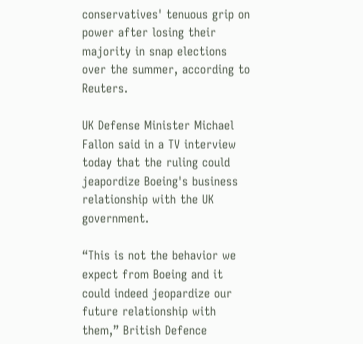conservatives' tenuous grip on power after losing their majority in snap elections over the summer, according to Reuters.

UK Defense Minister Michael Fallon said in a TV interview today that the ruling could jeapordize Boeing's business relationship with the UK government.

“This is not the behavior we expect from Boeing and it could indeed jeopardize our future relationship with them,” British Defence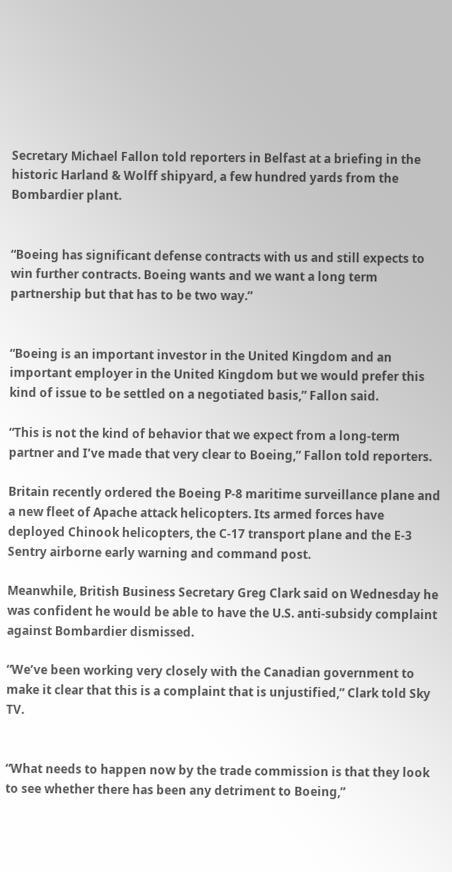Secretary Michael Fallon told reporters in Belfast at a briefing in the historic Harland & Wolff shipyard, a few hundred yards from the Bombardier plant.


“Boeing has significant defense contracts with us and still expects to win further contracts. Boeing wants and we want a long term partnership but that has to be two way.”


“Boeing is an important investor in the United Kingdom and an important employer in the United Kingdom but we would prefer this kind of issue to be settled on a negotiated basis,” Fallon said.

“This is not the kind of behavior that we expect from a long-term partner and I’ve made that very clear to Boeing,” Fallon told reporters.

Britain recently ordered the Boeing P-8 maritime surveillance plane and a new fleet of Apache attack helicopters. Its armed forces have deployed Chinook helicopters, the C-17 transport plane and the E-3 Sentry airborne early warning and command post.

Meanwhile, British Business Secretary Greg Clark said on Wednesday he was confident he would be able to have the U.S. anti-subsidy complaint against Bombardier dismissed.

“We’ve been working very closely with the Canadian government to make it clear that this is a complaint that is unjustified,” Clark told Sky TV.


“What needs to happen now by the trade commission is that they look to see whether there has been any detriment to Boeing,”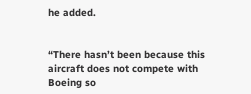he added.


“There hasn’t been because this aircraft does not compete with Boeing so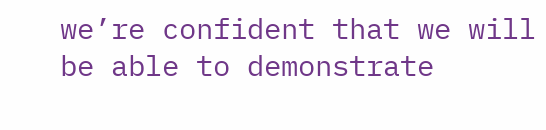we’re confident that we will be able to demonstrate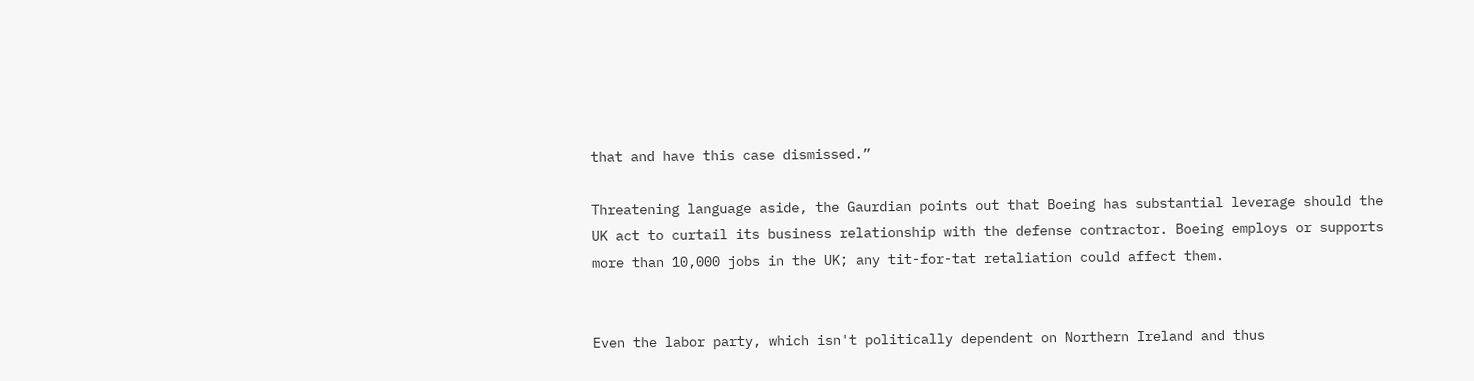that and have this case dismissed.”

Threatening language aside, the Gaurdian points out that Boeing has substantial leverage should the UK act to curtail its business relationship with the defense contractor. Boeing employs or supports more than 10,000 jobs in the UK; any tit-for-tat retaliation could affect them.


Even the labor party, which isn't politically dependent on Northern Ireland and thus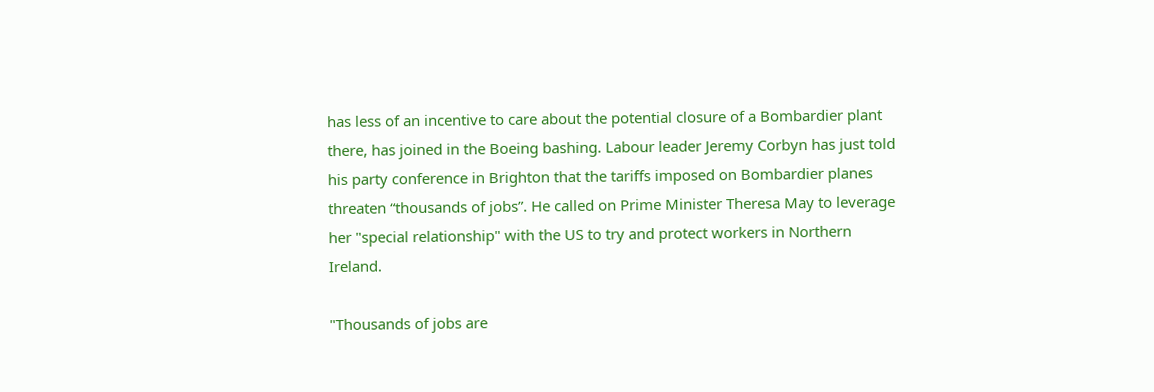has less of an incentive to care about the potential closure of a Bombardier plant there, has joined in the Boeing bashing. Labour leader Jeremy Corbyn has just told his party conference in Brighton that the tariffs imposed on Bombardier planes threaten “thousands of jobs”. He called on Prime Minister Theresa May to leverage her "special relationship" with the US to try and protect workers in Northern Ireland.

"Thousands of jobs are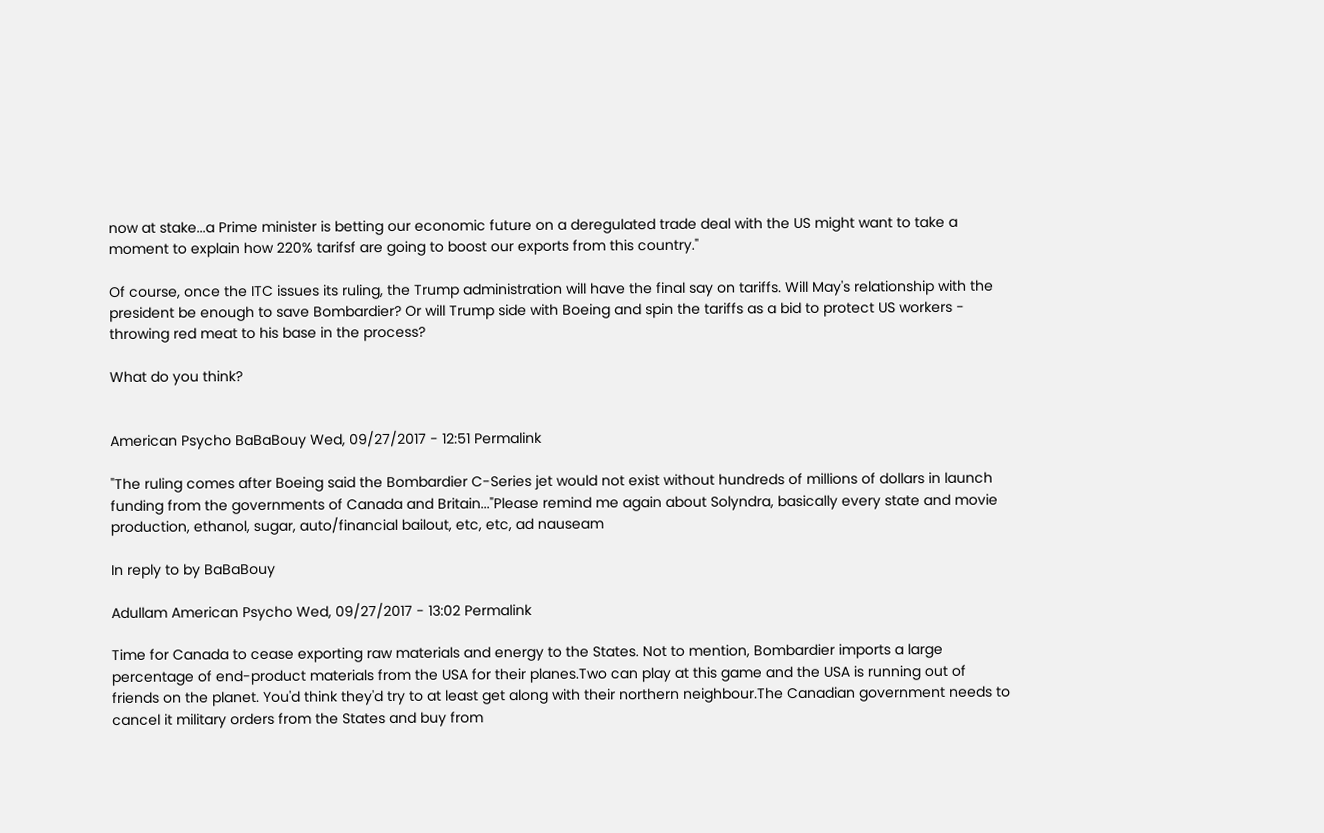now at stake...a Prime minister is betting our economic future on a deregulated trade deal with the US might want to take a moment to explain how 220% tarifsf are going to boost our exports from this country."

Of course, once the ITC issues its ruling, the Trump administration will have the final say on tariffs. Will May's relationship with the president be enough to save Bombardier? Or will Trump side with Boeing and spin the tariffs as a bid to protect US workers - throwing red meat to his base in the process?

What do you think?


American Psycho BaBaBouy Wed, 09/27/2017 - 12:51 Permalink

"The ruling comes after Boeing said the Bombardier C-Series jet would not exist without hundreds of millions of dollars in launch funding from the governments of Canada and Britain..."Please remind me again about Solyndra, basically every state and movie production, ethanol, sugar, auto/financial bailout, etc, etc, ad nauseam

In reply to by BaBaBouy

Adullam American Psycho Wed, 09/27/2017 - 13:02 Permalink

Time for Canada to cease exporting raw materials and energy to the States. Not to mention, Bombardier imports a large percentage of end-product materials from the USA for their planes.Two can play at this game and the USA is running out of friends on the planet. You'd think they'd try to at least get along with their northern neighbour.The Canadian government needs to cancel it military orders from the States and buy from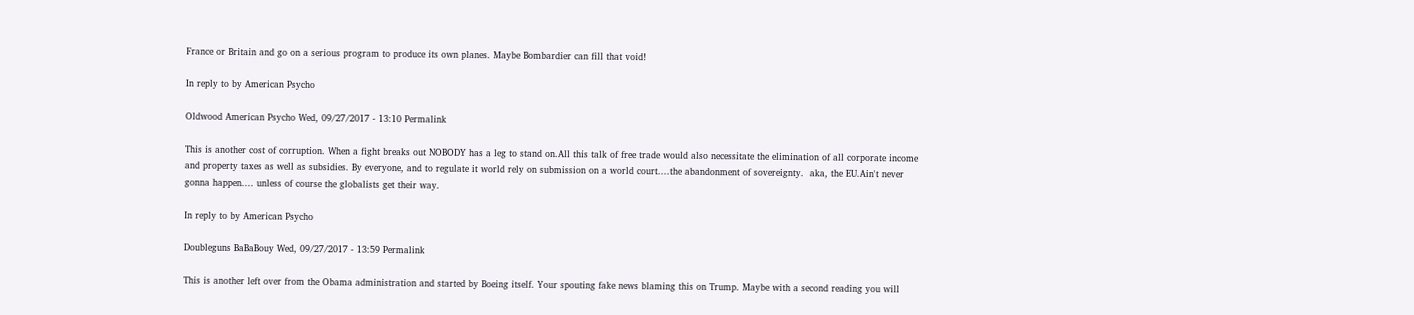France or Britain and go on a serious program to produce its own planes. Maybe Bombardier can fill that void!

In reply to by American Psycho

Oldwood American Psycho Wed, 09/27/2017 - 13:10 Permalink

This is another cost of corruption. When a fight breaks out NOBODY has a leg to stand on.All this talk of free trade would also necessitate the elimination of all corporate income and property taxes as well as subsidies. By everyone, and to regulate it world rely on submission on a world court....the abandonment of sovereignty.  aka, the EU.Ain't never gonna happen.... unless of course the globalists get their way.

In reply to by American Psycho

Doubleguns BaBaBouy Wed, 09/27/2017 - 13:59 Permalink

This is another left over from the Obama administration and started by Boeing itself. Your spouting fake news blaming this on Trump. Maybe with a second reading you will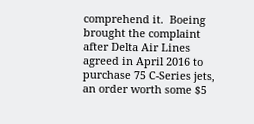comprehend it.  Boeing brought the complaint after Delta Air Lines agreed in April 2016 to purchase 75 C-Series jets, an order worth some $5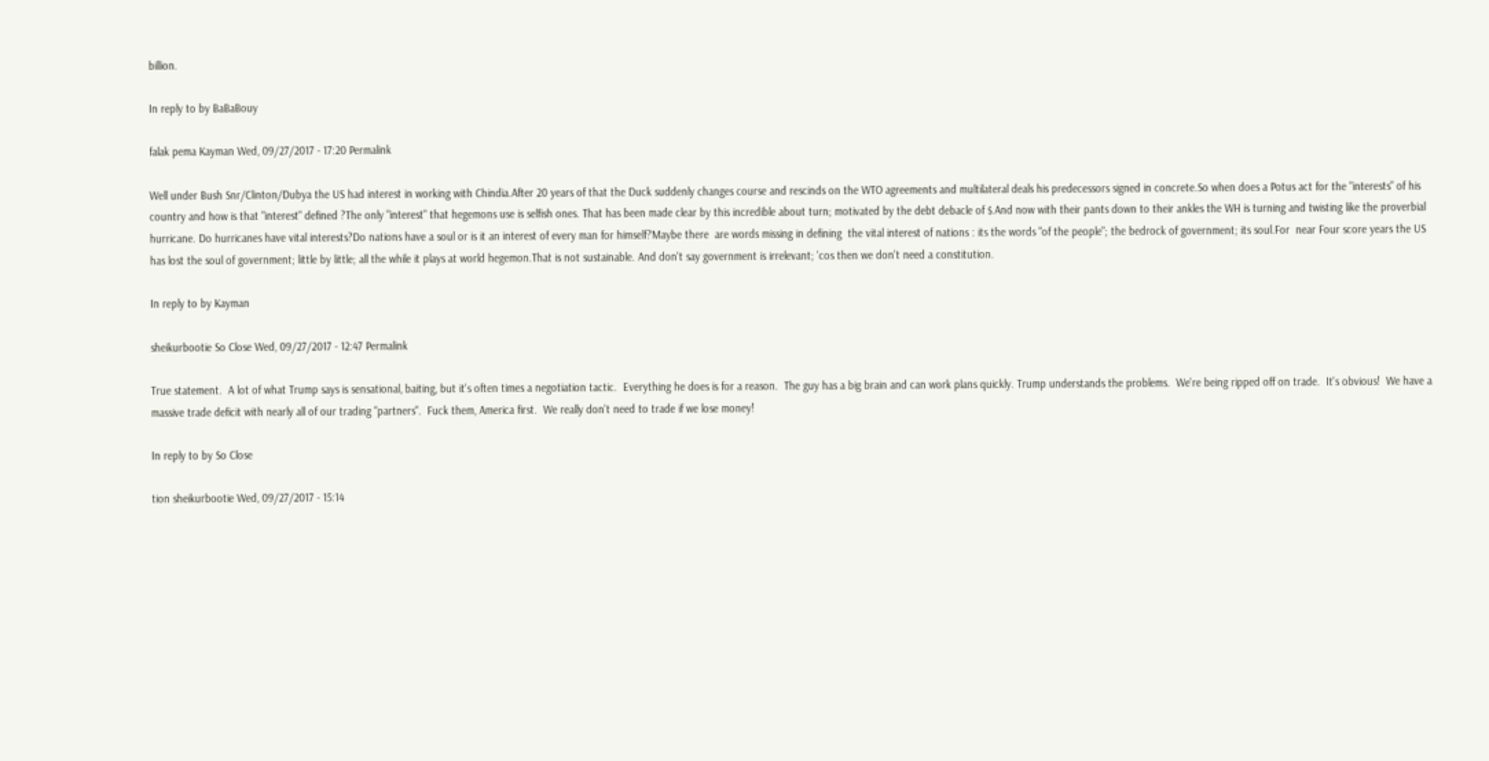billion.

In reply to by BaBaBouy

falak pema Kayman Wed, 09/27/2017 - 17:20 Permalink

Well under Bush Snr/Clinton/Dubya the US had interest in working with Chindia.After 20 years of that the Duck suddenly changes course and rescinds on the WTO agreements and multilateral deals his predecessors signed in concrete.So when does a Potus act for the "interests" of his country and how is that "interest" defined ?The only "interest" that hegemons use is selfish ones. That has been made clear by this incredible about turn; motivated by the debt debacle of $.And now with their pants down to their ankles the WH is turning and twisting like the proverbial hurricane. Do hurricanes have vital interests?Do nations have a soul or is it an interest of every man for himself?Maybe there  are words missing in defining  the vital interest of nations : its the words "of the people"; the bedrock of government; its soul.For  near Four score years the US has lost the soul of government; little by little; all the while it plays at world hegemon.That is not sustainable. And don't say government is irrelevant; 'cos then we don't need a constitution.

In reply to by Kayman

sheikurbootie So Close Wed, 09/27/2017 - 12:47 Permalink

True statement.  A lot of what Trump says is sensational, baiting, but it's often times a negotiation tactic.  Everything he does is for a reason.  The guy has a big brain and can work plans quickly. Trump understands the problems.  We're being ripped off on trade.  It's obvious!  We have a massive trade deficit with nearly all of our trading "partners".  Fuck them, America first.  We really don't need to trade if we lose money!

In reply to by So Close

tion sheikurbootie Wed, 09/27/2017 - 15:14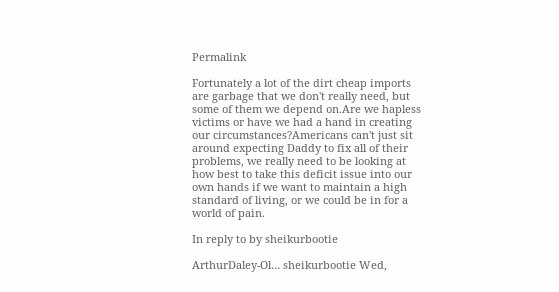Permalink

Fortunately a lot of the dirt cheap imports are garbage that we don't really need, but some of them we depend on.Are we hapless victims or have we had a hand in creating our circumstances?Americans can't just sit around expecting Daddy to fix all of their problems, we really need to be looking at how best to take this deficit issue into our own hands if we want to maintain a high standard of living, or we could be in for a world of pain.

In reply to by sheikurbootie

ArthurDaley-Ol… sheikurbootie Wed,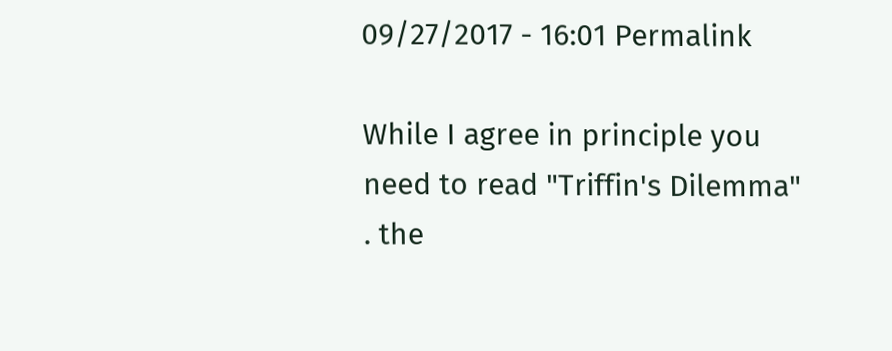09/27/2017 - 16:01 Permalink

While I agree in principle you need to read "Triffin's Dilemma" . the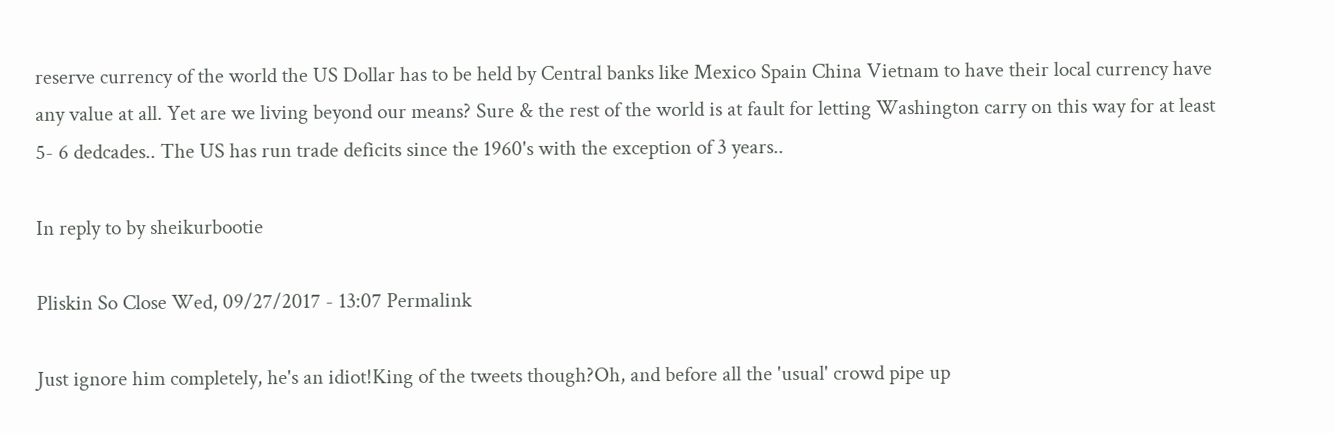reserve currency of the world the US Dollar has to be held by Central banks like Mexico Spain China Vietnam to have their local currency have any value at all. Yet are we living beyond our means? Sure & the rest of the world is at fault for letting Washington carry on this way for at least 5- 6 dedcades.. The US has run trade deficits since the 1960's with the exception of 3 years..

In reply to by sheikurbootie

Pliskin So Close Wed, 09/27/2017 - 13:07 Permalink

Just ignore him completely, he's an idiot!King of the tweets though?Oh, and before all the 'usual' crowd pipe up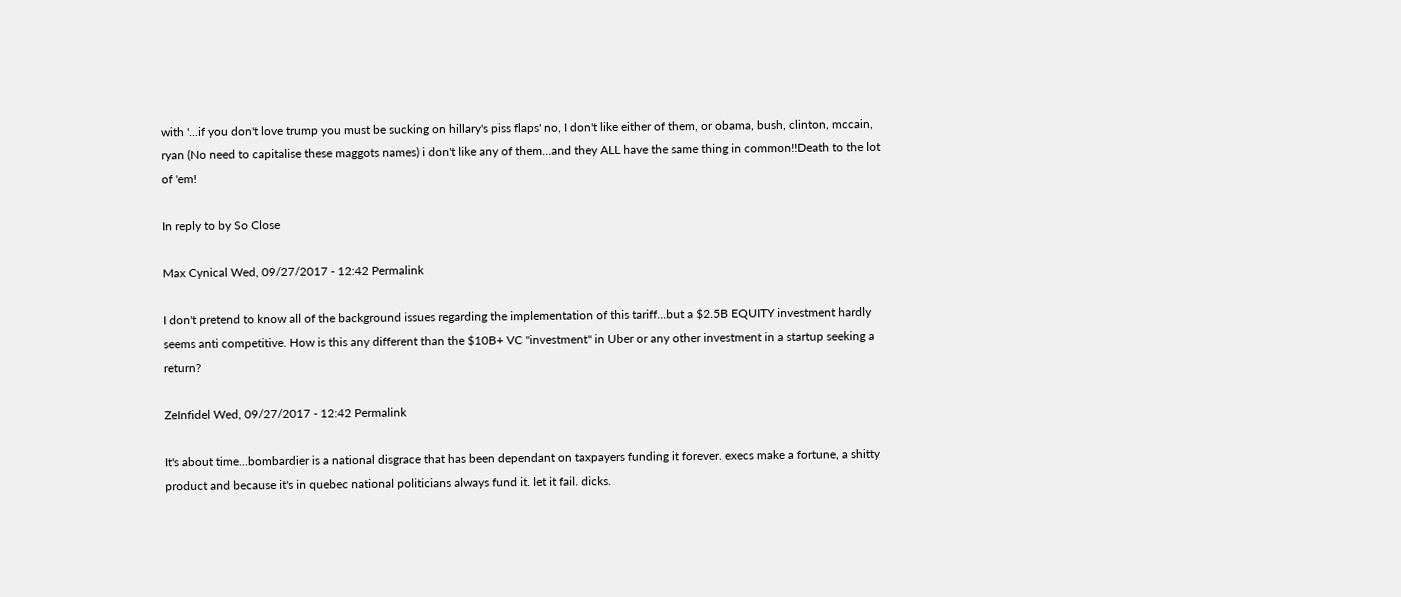with '...if you don't love trump you must be sucking on hillary's piss flaps' no, I don't like either of them, or obama, bush, clinton, mccain, ryan (No need to capitalise these maggots names) i don't like any of them...and they ALL have the same thing in common!!Death to the lot of 'em!

In reply to by So Close

Max Cynical Wed, 09/27/2017 - 12:42 Permalink

I don't pretend to know all of the background issues regarding the implementation of this tariff...but a $2.5B EQUITY investment hardly seems anti competitive. How is this any different than the $10B+ VC "investment" in Uber or any other investment in a startup seeking a return?

ZeInfidel Wed, 09/27/2017 - 12:42 Permalink

It's about time...bombardier is a national disgrace that has been dependant on taxpayers funding it forever. execs make a fortune, a shitty product and because it's in quebec national politicians always fund it. let it fail. dicks.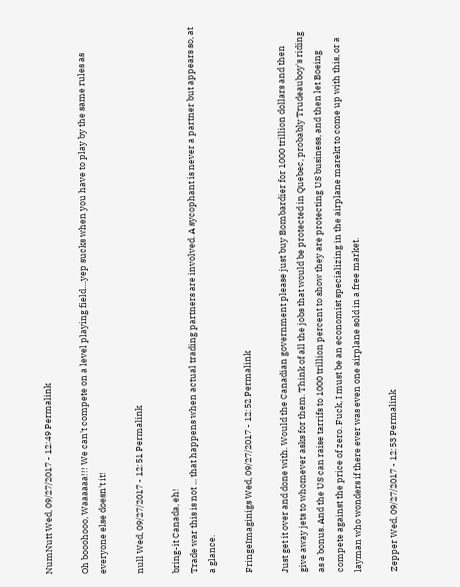NumNutt Wed, 09/27/2017 - 12:49 Permalink

Oh booohooo, Waaaaaa!!! We can't compete on a level playing field....yep sucks when you have to play by the same rules as everyone else doesn't it!

null Wed, 09/27/2017 - 12:51 Permalink

bring-it Canada, eh!
Trade war this is not ... that happens when actual trading partners are involved. A sycophant is never a partner but appears so, at a glance.

FringeImaginigs Wed, 09/27/2017 - 12:52 Permalink

Just get it over and done with. Would the Canadian government please just buy Bombardier for 1000 trillion dollars and then give away jets to whomever asks for them. Think of all the jobs that would be protected in Quebec, probably Trudeauboy's riding as a bonus. And the US can raise tarrifs to 1000 trillion percent to show they are protecting US business, and then let Boeing compete against the price of zero. Fuck, I must be an economist specializing in the airplane marekt to come up with this, or a layman who wonders if there ever was even one airplane sold in a free market.

Zepper Wed, 09/27/2017 - 12:53 Permalink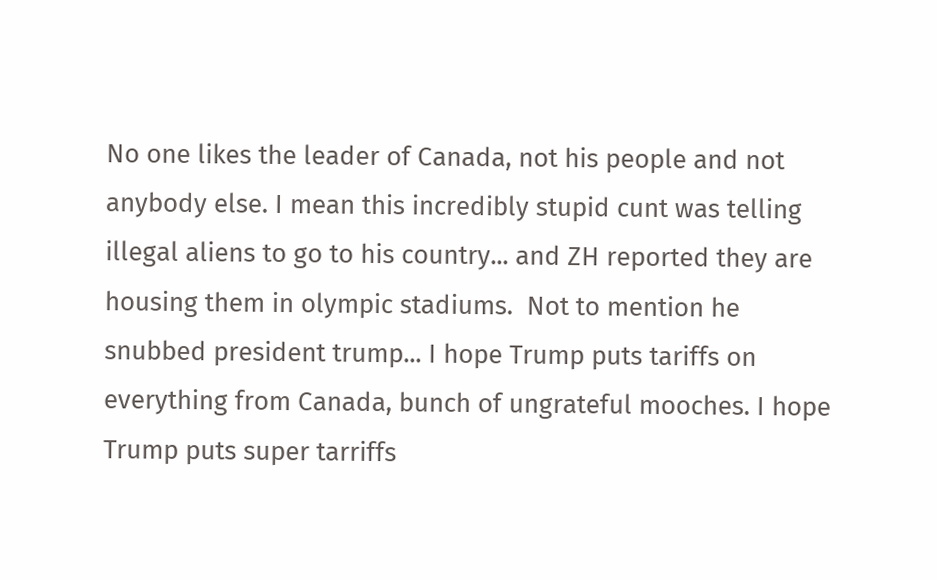No one likes the leader of Canada, not his people and not anybody else. I mean this incredibly stupid cunt was telling illegal aliens to go to his country... and ZH reported they are housing them in olympic stadiums.  Not to mention he snubbed president trump... I hope Trump puts tariffs on everything from Canada, bunch of ungrateful mooches. I hope Trump puts super tarriffs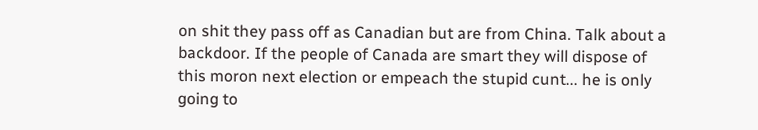on shit they pass off as Canadian but are from China. Talk about a backdoor. If the people of Canada are smart they will dispose of this moron next election or empeach the stupid cunt... he is only going to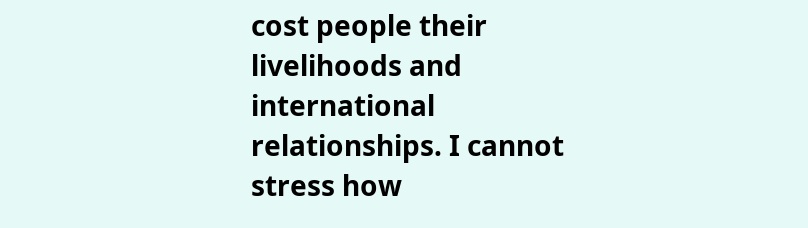cost people their livelihoods and international relationships. I cannot stress how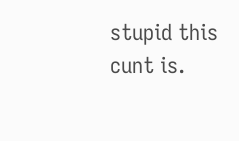stupid this cunt is.